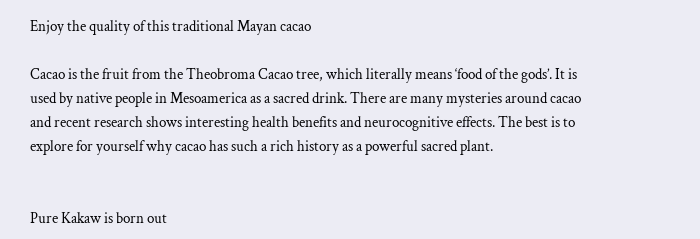Enjoy the quality of this traditional Mayan cacao

Cacao is the fruit from the Theobroma Cacao tree, which literally means ‘food of the gods’. It is used by native people in Mesoamerica as a sacred drink. There are many mysteries around cacao and recent research shows interesting health benefits and neurocognitive effects. The best is to explore for yourself why cacao has such a rich history as a powerful sacred plant.


Pure Kakaw is born out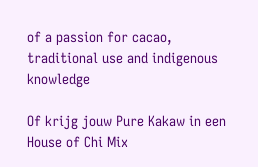of a passion for cacao, traditional use and indigenous knowledge

Of krijg jouw Pure Kakaw in een House of Chi Mix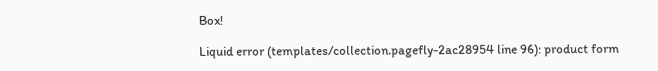Box!

Liquid error (templates/collection.pagefly-2ac28954 line 96): product form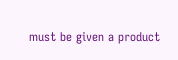must be given a product